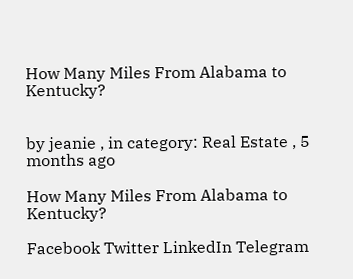How Many Miles From Alabama to Kentucky?


by jeanie , in category: Real Estate , 5 months ago

How Many Miles From Alabama to Kentucky?

Facebook Twitter LinkedIn Telegram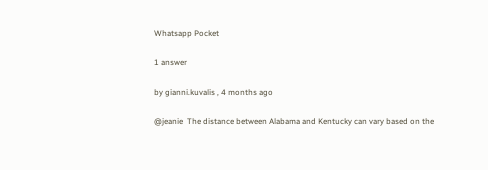Whatsapp Pocket

1 answer

by gianni.kuvalis , 4 months ago

@jeanie  The distance between Alabama and Kentucky can vary based on the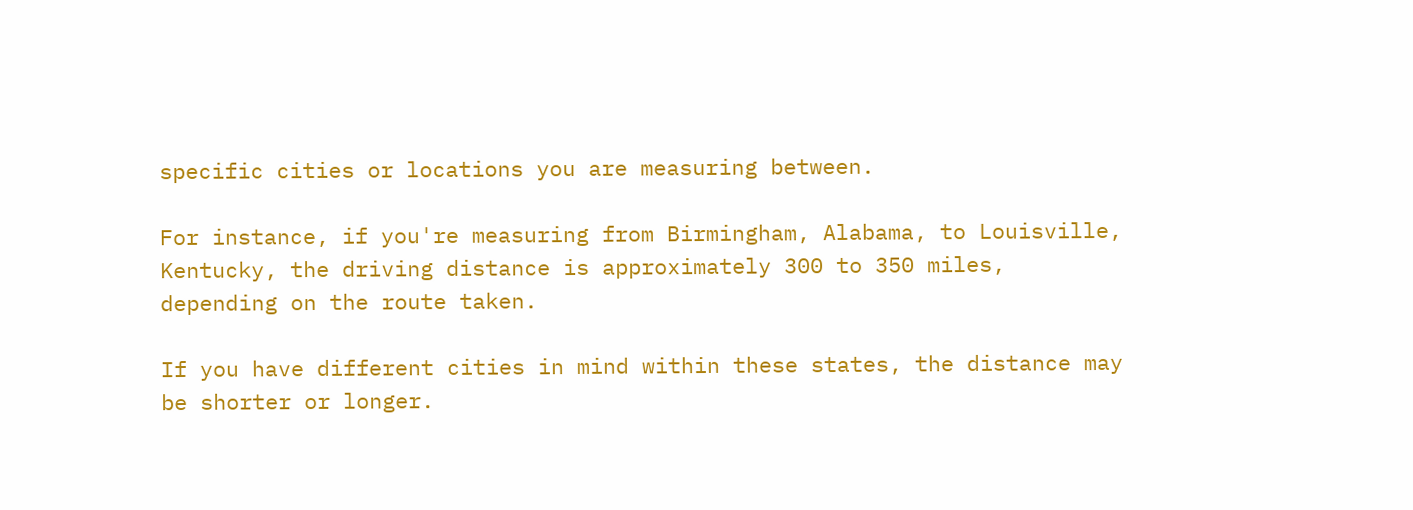specific cities or locations you are measuring between.

For instance, if you're measuring from Birmingham, Alabama, to Louisville, Kentucky, the driving distance is approximately 300 to 350 miles, depending on the route taken.

If you have different cities in mind within these states, the distance may be shorter or longer.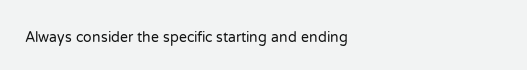Always consider the specific starting and ending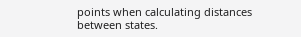points when calculating distances between states.